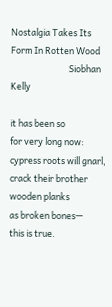Nostalgia Takes Its Form In Rotten Wood
                             Siobhan Kelly

it has been so
for very long now:
cypress roots will gnarl,
crack their brother
wooden planks
as broken bones—
this is true.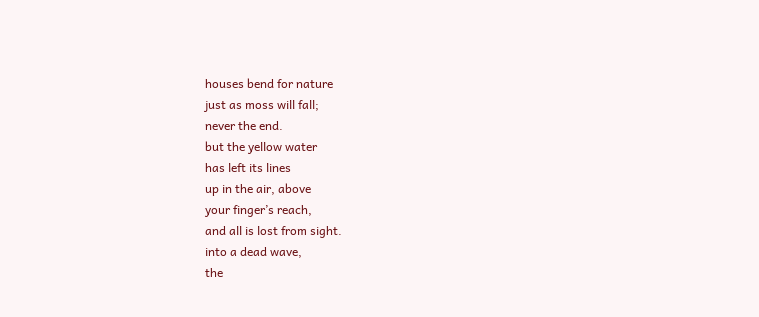houses bend for nature
just as moss will fall;
never the end.
but the yellow water
has left its lines
up in the air, above
your finger’s reach,
and all is lost from sight.
into a dead wave,
the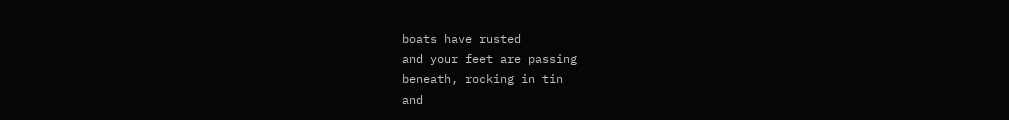boats have rusted
and your feet are passing
beneath, rocking in tin
and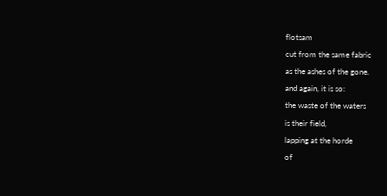flotsam
cut from the same fabric
as the ashes of the gone.
and again, it is so:
the waste of the waters
is their field,
lapping at the horde
of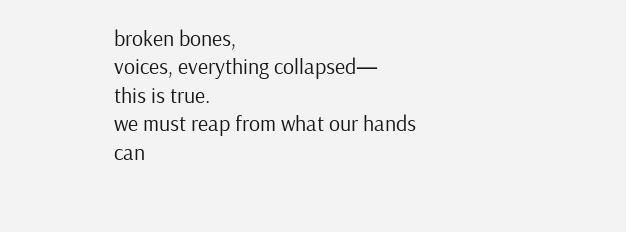broken bones,
voices, everything collapsed—
this is true.
we must reap from what our hands
can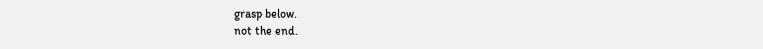grasp below.
not the end.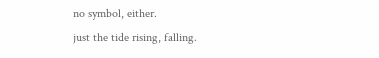no symbol, either.
just the tide rising, falling.